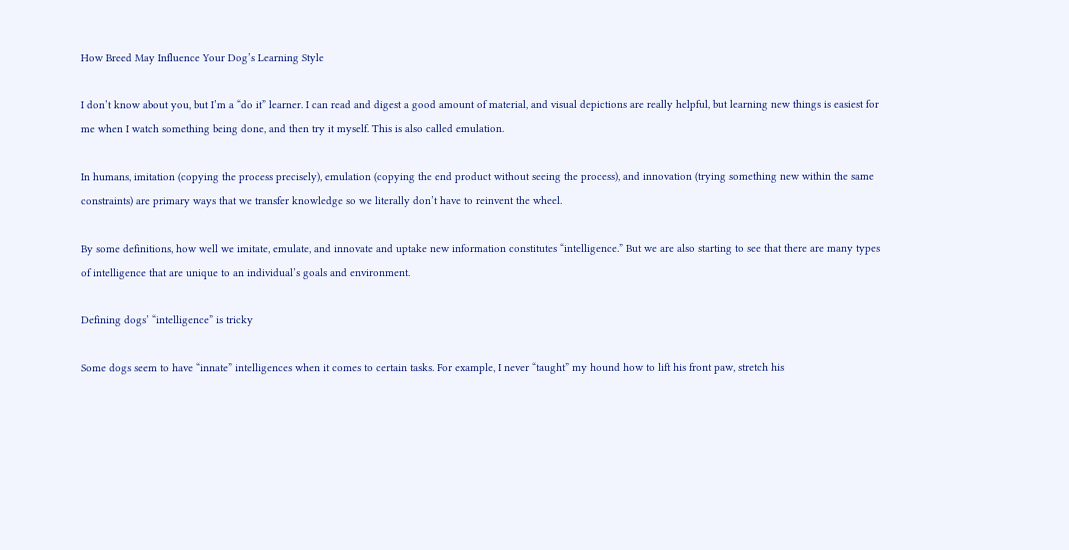How Breed May Influence Your Dog’s Learning Style

I don’t know about you, but I’m a “do it” learner. I can read and digest a good amount of material, and visual depictions are really helpful, but learning new things is easiest for me when I watch something being done, and then try it myself. This is also called emulation.

In humans, imitation (copying the process precisely), emulation (copying the end product without seeing the process), and innovation (trying something new within the same constraints) are primary ways that we transfer knowledge so we literally don’t have to reinvent the wheel.

By some definitions, how well we imitate, emulate, and innovate and uptake new information constitutes “intelligence.” But we are also starting to see that there are many types of intelligence that are unique to an individual’s goals and environment.

Defining dogs’ “intelligence” is tricky

Some dogs seem to have “innate” intelligences when it comes to certain tasks. For example, I never “taught” my hound how to lift his front paw, stretch his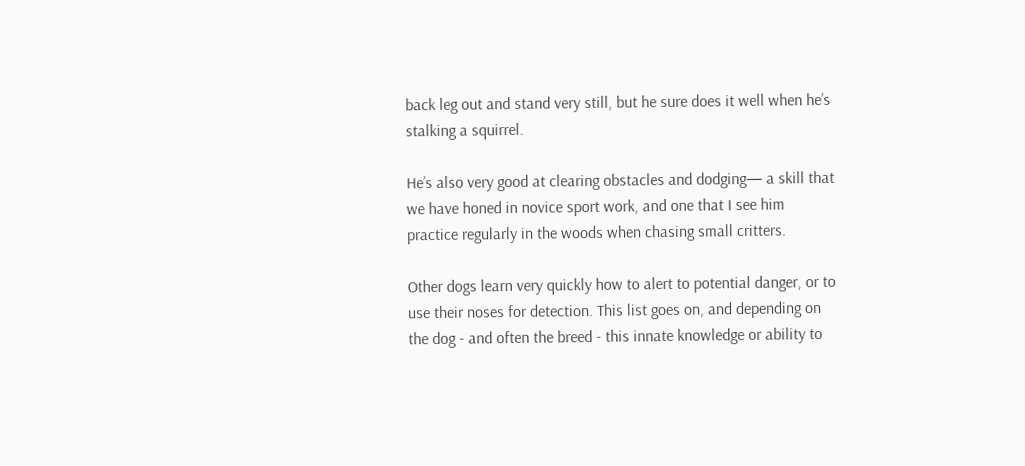back leg out and stand very still, but he sure does it well when he’s stalking a squirrel.

He’s also very good at clearing obstacles and dodging— a skill that we have honed in novice sport work, and one that I see him practice regularly in the woods when chasing small critters.

Other dogs learn very quickly how to alert to potential danger, or to use their noses for detection. This list goes on, and depending on the dog - and often the breed - this innate knowledge or ability to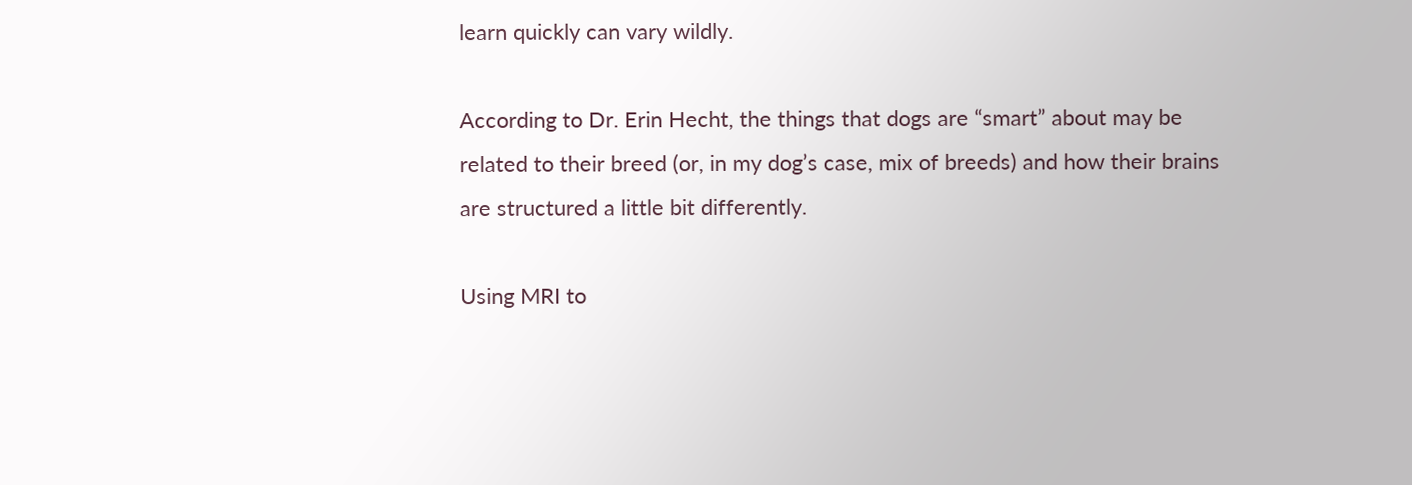learn quickly can vary wildly.

According to Dr. Erin Hecht, the things that dogs are “smart” about may be related to their breed (or, in my dog’s case, mix of breeds) and how their brains are structured a little bit differently.

Using MRI to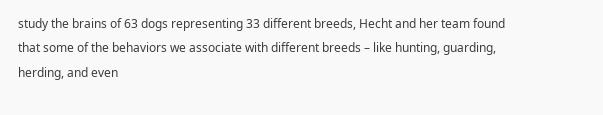study the brains of 63 dogs representing 33 different breeds, Hecht and her team found that some of the behaviors we associate with different breeds – like hunting, guarding, herding, and even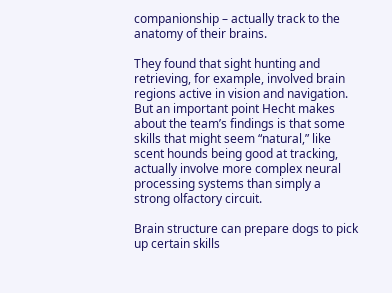companionship – actually track to the anatomy of their brains.

They found that sight hunting and retrieving, for example, involved brain regions active in vision and navigation. But an important point Hecht makes about the team’s findings is that some skills that might seem “natural,” like scent hounds being good at tracking, actually involve more complex neural processing systems than simply a strong olfactory circuit.

Brain structure can prepare dogs to pick up certain skills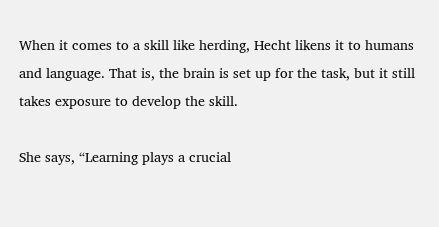When it comes to a skill like herding, Hecht likens it to humans and language. That is, the brain is set up for the task, but it still takes exposure to develop the skill.

She says, “Learning plays a crucial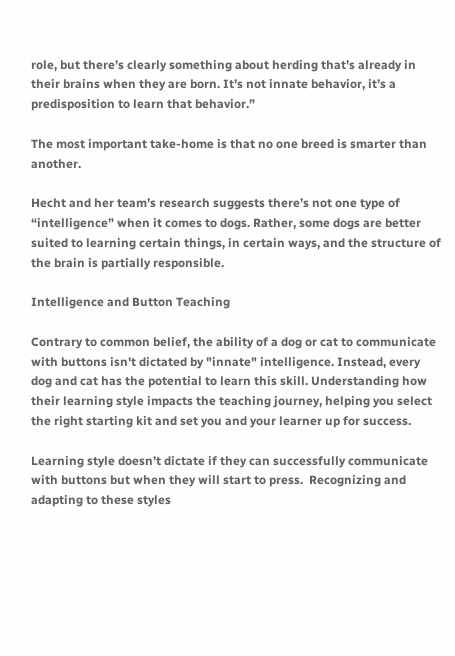role, but there’s clearly something about herding that’s already in their brains when they are born. It’s not innate behavior, it’s a predisposition to learn that behavior.”

The most important take-home is that no one breed is smarter than another.

Hecht and her team’s research suggests there’s not one type of “intelligence” when it comes to dogs. Rather, some dogs are better suited to learning certain things, in certain ways, and the structure of the brain is partially responsible.

Intelligence and Button Teaching

Contrary to common belief, the ability of a dog or cat to communicate with buttons isn't dictated by "innate" intelligence. Instead, every dog and cat has the potential to learn this skill. Understanding how their learning style impacts the teaching journey, helping you select the right starting kit and set you and your learner up for success.

Learning style doesn’t dictate if they can successfully communicate with buttons but when they will start to press.  Recognizing and adapting to these styles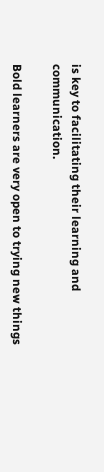is key to facilitating their learning and communication.

Bold learners are very open to trying new things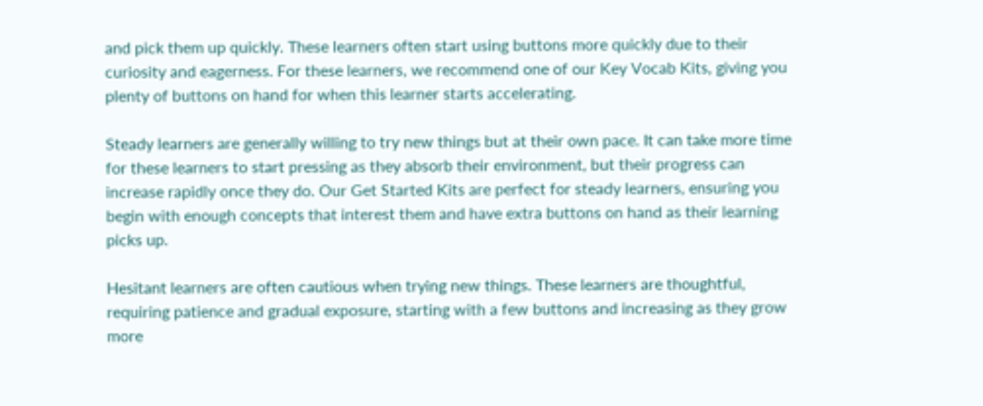and pick them up quickly. These learners often start using buttons more quickly due to their curiosity and eagerness. For these learners, we recommend one of our Key Vocab Kits, giving you plenty of buttons on hand for when this learner starts accelerating.

Steady learners are generally willing to try new things but at their own pace. It can take more time for these learners to start pressing as they absorb their environment, but their progress can increase rapidly once they do. Our Get Started Kits are perfect for steady learners, ensuring you begin with enough concepts that interest them and have extra buttons on hand as their learning picks up.

Hesitant learners are often cautious when trying new things. These learners are thoughtful, requiring patience and gradual exposure, starting with a few buttons and increasing as they grow more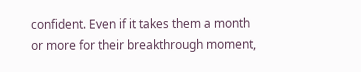confident. Even if it takes them a month or more for their breakthrough moment,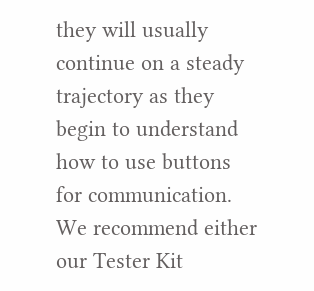they will usually continue on a steady trajectory as they begin to understand how to use buttons for communication. We recommend either our Tester Kit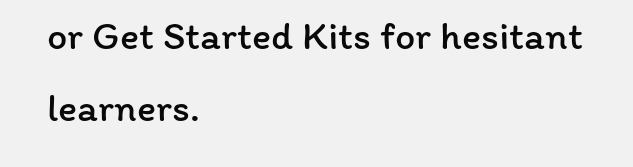or Get Started Kits for hesitant learners.